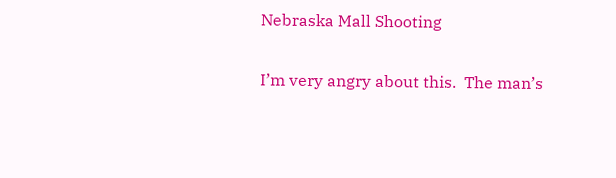Nebraska Mall Shooting

I’m very angry about this.  The man’s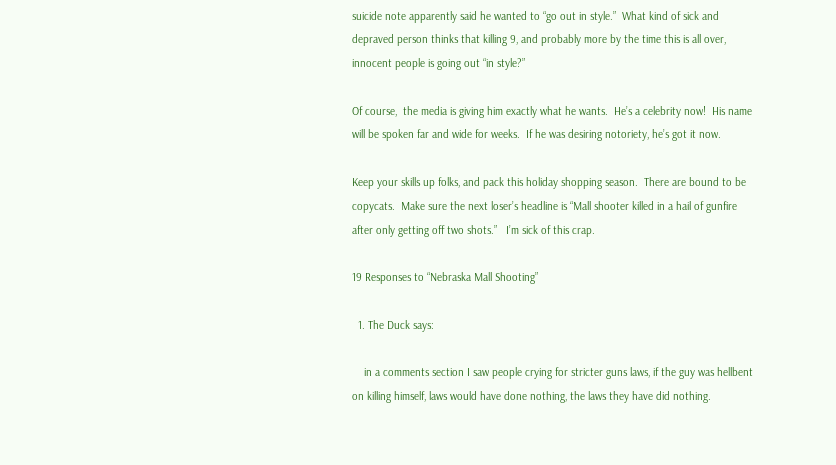suicide note apparently said he wanted to “go out in style.”  What kind of sick and depraved person thinks that killing 9, and probably more by the time this is all over, innocent people is going out “in style?”

Of course,  the media is giving him exactly what he wants.  He’s a celebrity now!  His name will be spoken far and wide for weeks.  If he was desiring notoriety, he’s got it now.

Keep your skills up folks, and pack this holiday shopping season.  There are bound to be copycats.  Make sure the next loser’s headline is “Mall shooter killed in a hail of gunfire after only getting off two shots.”   I’m sick of this crap.

19 Responses to “Nebraska Mall Shooting”

  1. The Duck says:

    in a comments section I saw people crying for stricter guns laws, if the guy was hellbent on killing himself, laws would have done nothing, the laws they have did nothing.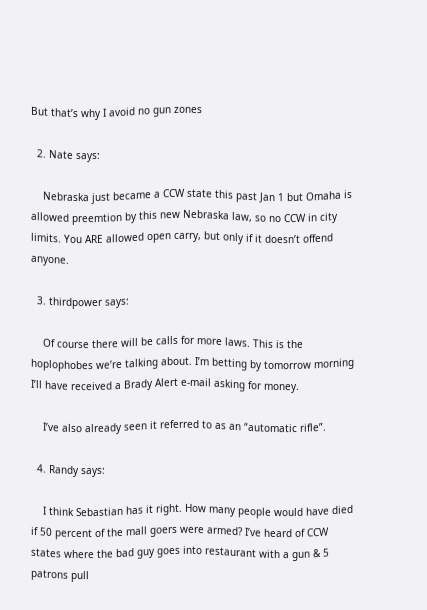But that’s why I avoid no gun zones

  2. Nate says:

    Nebraska just became a CCW state this past Jan 1 but Omaha is allowed preemtion by this new Nebraska law, so no CCW in city limits. You ARE allowed open carry, but only if it doesn’t offend anyone.

  3. thirdpower says:

    Of course there will be calls for more laws. This is the hoplophobes we’re talking about. I’m betting by tomorrow morning I’ll have received a Brady Alert e-mail asking for money.

    I’ve also already seen it referred to as an “automatic rifle”.

  4. Randy says:

    I think Sebastian has it right. How many people would have died if 50 percent of the mall goers were armed? I’ve heard of CCW states where the bad guy goes into restaurant with a gun & 5 patrons pull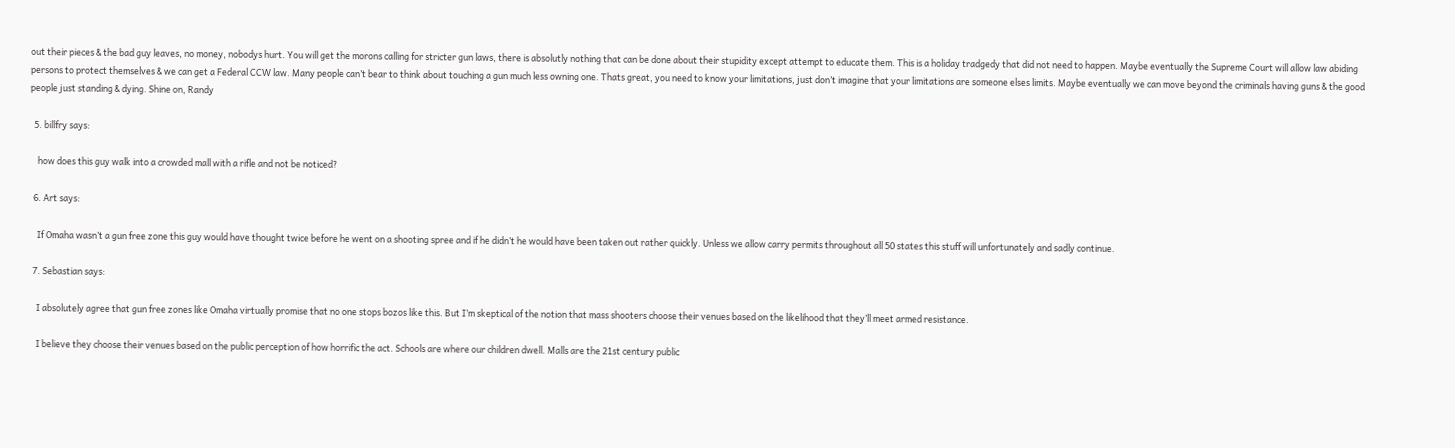out their pieces & the bad guy leaves, no money, nobodys hurt. You will get the morons calling for stricter gun laws, there is absolutly nothing that can be done about their stupidity except attempt to educate them. This is a holiday tradgedy that did not need to happen. Maybe eventually the Supreme Court will allow law abiding persons to protect themselves & we can get a Federal CCW law. Many people can’t bear to think about touching a gun much less owning one. Thats great, you need to know your limitations, just don’t imagine that your limitations are someone elses limits. Maybe eventually we can move beyond the criminals having guns & the good people just standing & dying. Shine on, Randy

  5. billfry says:

    how does this guy walk into a crowded mall with a rifle and not be noticed?

  6. Art says:

    If Omaha wasn’t a gun free zone this guy would have thought twice before he went on a shooting spree and if he didn’t he would have been taken out rather quickly. Unless we allow carry permits throughout all 50 states this stuff will unfortunately and sadly continue.

  7. Sebastian says:

    I absolutely agree that gun free zones like Omaha virtually promise that no one stops bozos like this. But I’m skeptical of the notion that mass shooters choose their venues based on the likelihood that they’ll meet armed resistance.

    I believe they choose their venues based on the public perception of how horrific the act. Schools are where our children dwell. Malls are the 21st century public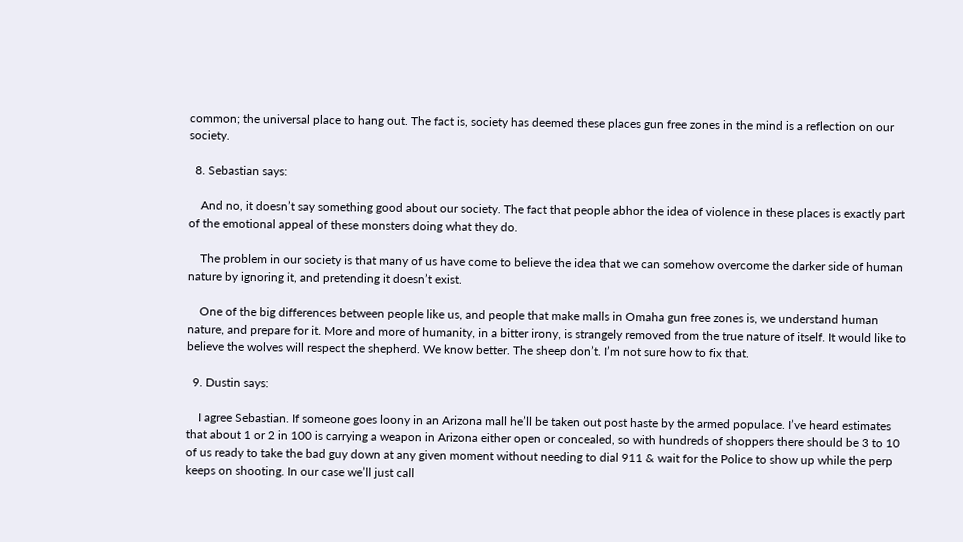common; the universal place to hang out. The fact is, society has deemed these places gun free zones in the mind is a reflection on our society.

  8. Sebastian says:

    And no, it doesn’t say something good about our society. The fact that people abhor the idea of violence in these places is exactly part of the emotional appeal of these monsters doing what they do.

    The problem in our society is that many of us have come to believe the idea that we can somehow overcome the darker side of human nature by ignoring it, and pretending it doesn’t exist.

    One of the big differences between people like us, and people that make malls in Omaha gun free zones is, we understand human nature, and prepare for it. More and more of humanity, in a bitter irony, is strangely removed from the true nature of itself. It would like to believe the wolves will respect the shepherd. We know better. The sheep don’t. I’m not sure how to fix that.

  9. Dustin says:

    I agree Sebastian. If someone goes loony in an Arizona mall he’ll be taken out post haste by the armed populace. I’ve heard estimates that about 1 or 2 in 100 is carrying a weapon in Arizona either open or concealed, so with hundreds of shoppers there should be 3 to 10 of us ready to take the bad guy down at any given moment without needing to dial 911 & wait for the Police to show up while the perp keeps on shooting. In our case we’ll just call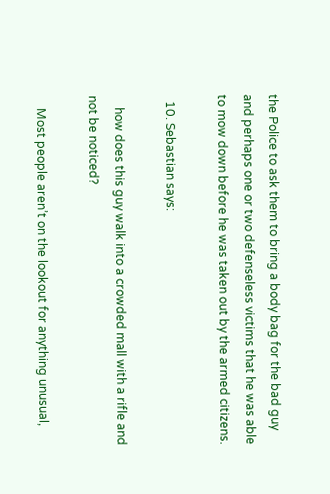the Police to ask them to bring a body bag for the bad guy and perhaps one or two defenseless victims that he was able to mow down before he was taken out by the armed citizens.

  10. Sebastian says:

    how does this guy walk into a crowded mall with a rifle and not be noticed?

    Most people aren’t on the lookout for anything unusual,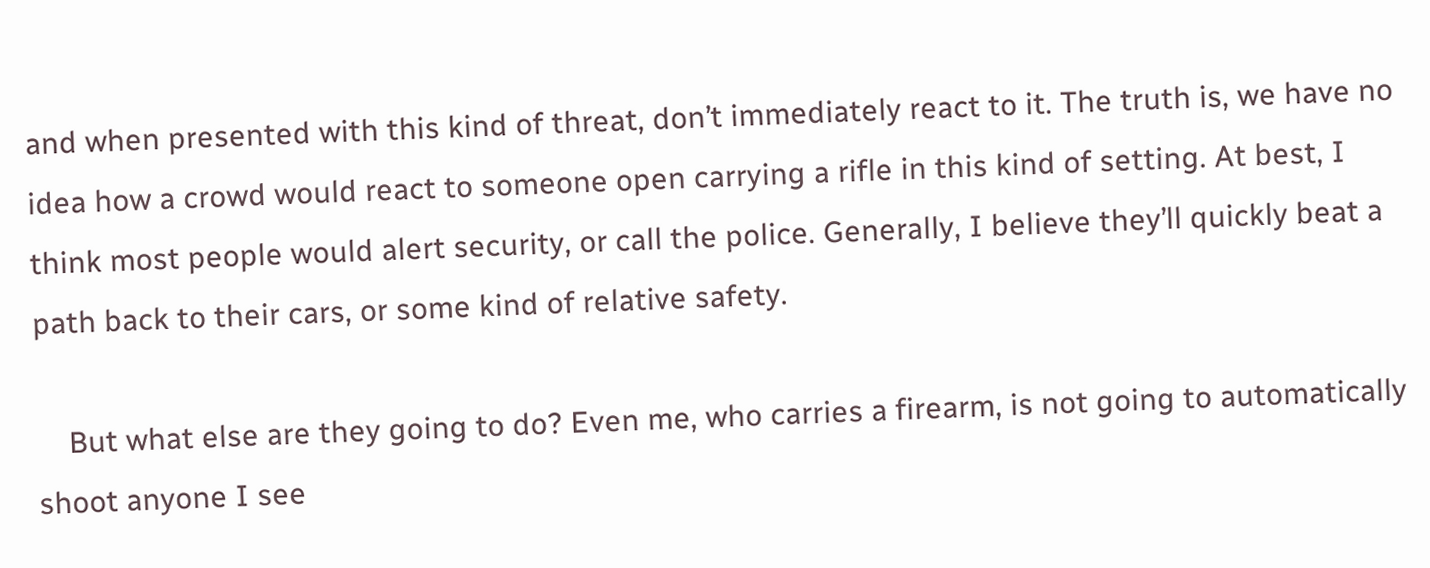and when presented with this kind of threat, don’t immediately react to it. The truth is, we have no idea how a crowd would react to someone open carrying a rifle in this kind of setting. At best, I think most people would alert security, or call the police. Generally, I believe they’ll quickly beat a path back to their cars, or some kind of relative safety.

    But what else are they going to do? Even me, who carries a firearm, is not going to automatically shoot anyone I see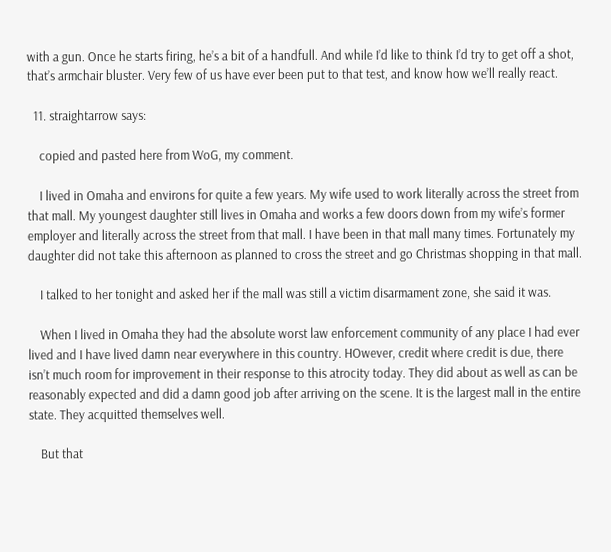with a gun. Once he starts firing, he’s a bit of a handfull. And while I’d like to think I’d try to get off a shot, that’s armchair bluster. Very few of us have ever been put to that test, and know how we’ll really react.

  11. straightarrow says:

    copied and pasted here from WoG, my comment.

    I lived in Omaha and environs for quite a few years. My wife used to work literally across the street from that mall. My youngest daughter still lives in Omaha and works a few doors down from my wife’s former employer and literally across the street from that mall. I have been in that mall many times. Fortunately my daughter did not take this afternoon as planned to cross the street and go Christmas shopping in that mall.

    I talked to her tonight and asked her if the mall was still a victim disarmament zone, she said it was.

    When I lived in Omaha they had the absolute worst law enforcement community of any place I had ever lived and I have lived damn near everywhere in this country. HOwever, credit where credit is due, there isn’t much room for improvement in their response to this atrocity today. They did about as well as can be reasonably expected and did a damn good job after arriving on the scene. It is the largest mall in the entire state. They acquitted themselves well.

    But that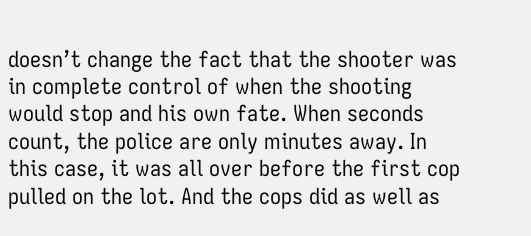doesn’t change the fact that the shooter was in complete control of when the shooting would stop and his own fate. When seconds count, the police are only minutes away. In this case, it was all over before the first cop pulled on the lot. And the cops did as well as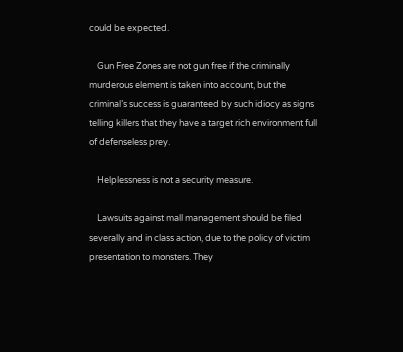could be expected.

    Gun Free Zones are not gun free if the criminally murderous element is taken into account, but the criminal’s success is guaranteed by such idiocy as signs telling killers that they have a target rich environment full of defenseless prey.

    Helplessness is not a security measure.

    Lawsuits against mall management should be filed severally and in class action, due to the policy of victim presentation to monsters. They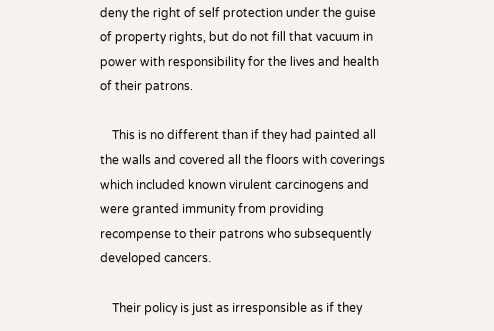deny the right of self protection under the guise of property rights, but do not fill that vacuum in power with responsibility for the lives and health of their patrons.

    This is no different than if they had painted all the walls and covered all the floors with coverings which included known virulent carcinogens and were granted immunity from providing recompense to their patrons who subsequently developed cancers.

    Their policy is just as irresponsible as if they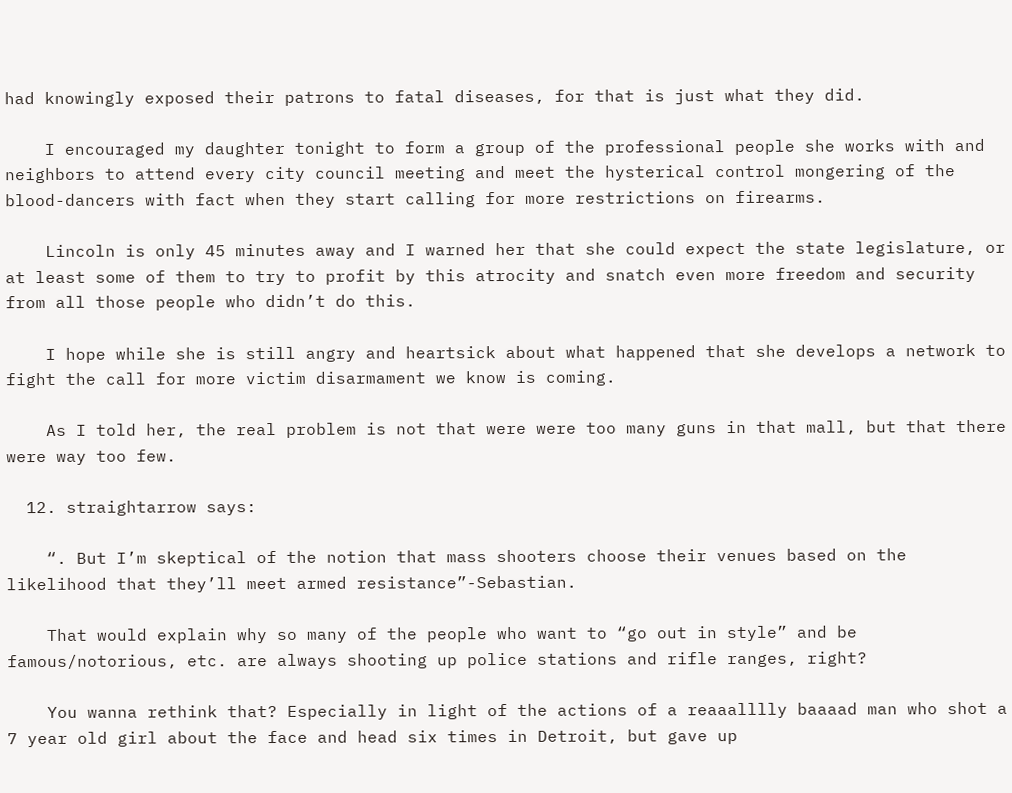had knowingly exposed their patrons to fatal diseases, for that is just what they did.

    I encouraged my daughter tonight to form a group of the professional people she works with and neighbors to attend every city council meeting and meet the hysterical control mongering of the blood-dancers with fact when they start calling for more restrictions on firearms.

    Lincoln is only 45 minutes away and I warned her that she could expect the state legislature, or at least some of them to try to profit by this atrocity and snatch even more freedom and security from all those people who didn’t do this.

    I hope while she is still angry and heartsick about what happened that she develops a network to fight the call for more victim disarmament we know is coming.

    As I told her, the real problem is not that were were too many guns in that mall, but that there were way too few.

  12. straightarrow says:

    “. But I’m skeptical of the notion that mass shooters choose their venues based on the likelihood that they’ll meet armed resistance”-Sebastian.

    That would explain why so many of the people who want to “go out in style” and be famous/notorious, etc. are always shooting up police stations and rifle ranges, right?

    You wanna rethink that? Especially in light of the actions of a reaaalllly baaaad man who shot a 7 year old girl about the face and head six times in Detroit, but gave up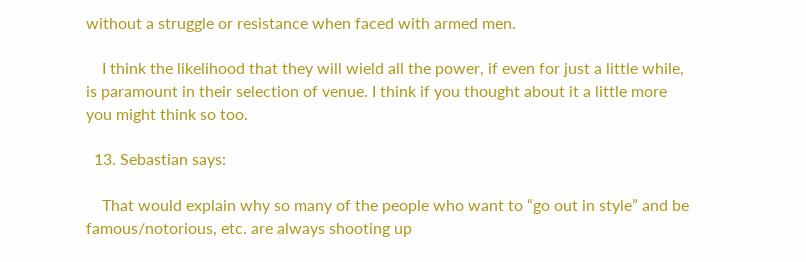without a struggle or resistance when faced with armed men.

    I think the likelihood that they will wield all the power, if even for just a little while, is paramount in their selection of venue. I think if you thought about it a little more you might think so too.

  13. Sebastian says:

    That would explain why so many of the people who want to “go out in style” and be famous/notorious, etc. are always shooting up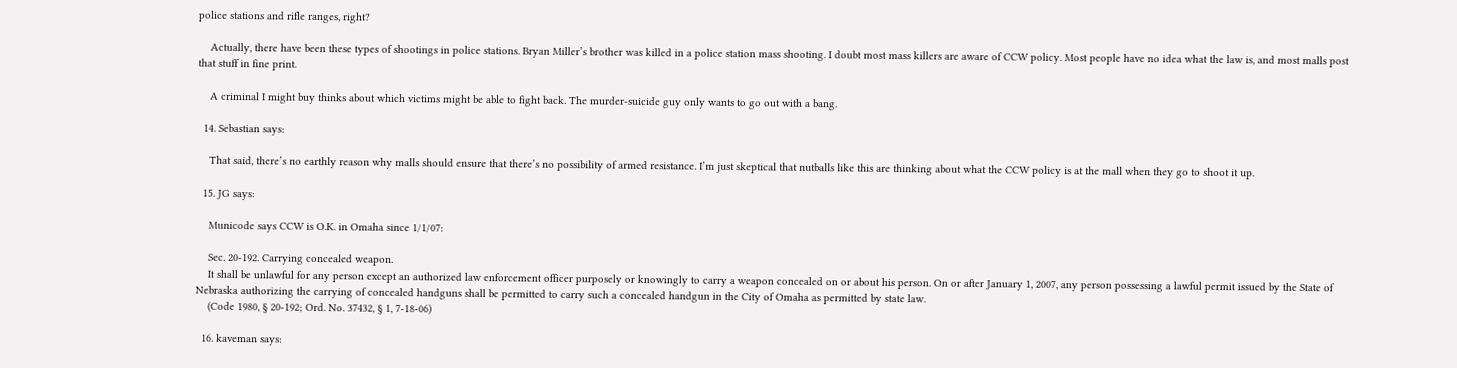police stations and rifle ranges, right?

    Actually, there have been these types of shootings in police stations. Bryan Miller’s brother was killed in a police station mass shooting. I doubt most mass killers are aware of CCW policy. Most people have no idea what the law is, and most malls post that stuff in fine print.

    A criminal I might buy thinks about which victims might be able to fight back. The murder-suicide guy only wants to go out with a bang.

  14. Sebastian says:

    That said, there’s no earthly reason why malls should ensure that there’s no possibility of armed resistance. I’m just skeptical that nutballs like this are thinking about what the CCW policy is at the mall when they go to shoot it up.

  15. JG says:

    Municode says CCW is O.K. in Omaha since 1/1/07:

    Sec. 20-192. Carrying concealed weapon.
    It shall be unlawful for any person except an authorized law enforcement officer purposely or knowingly to carry a weapon concealed on or about his person. On or after January 1, 2007, any person possessing a lawful permit issued by the State of Nebraska authorizing the carrying of concealed handguns shall be permitted to carry such a concealed handgun in the City of Omaha as permitted by state law.
    (Code 1980, § 20-192; Ord. No. 37432, § 1, 7-18-06)

  16. kaveman says: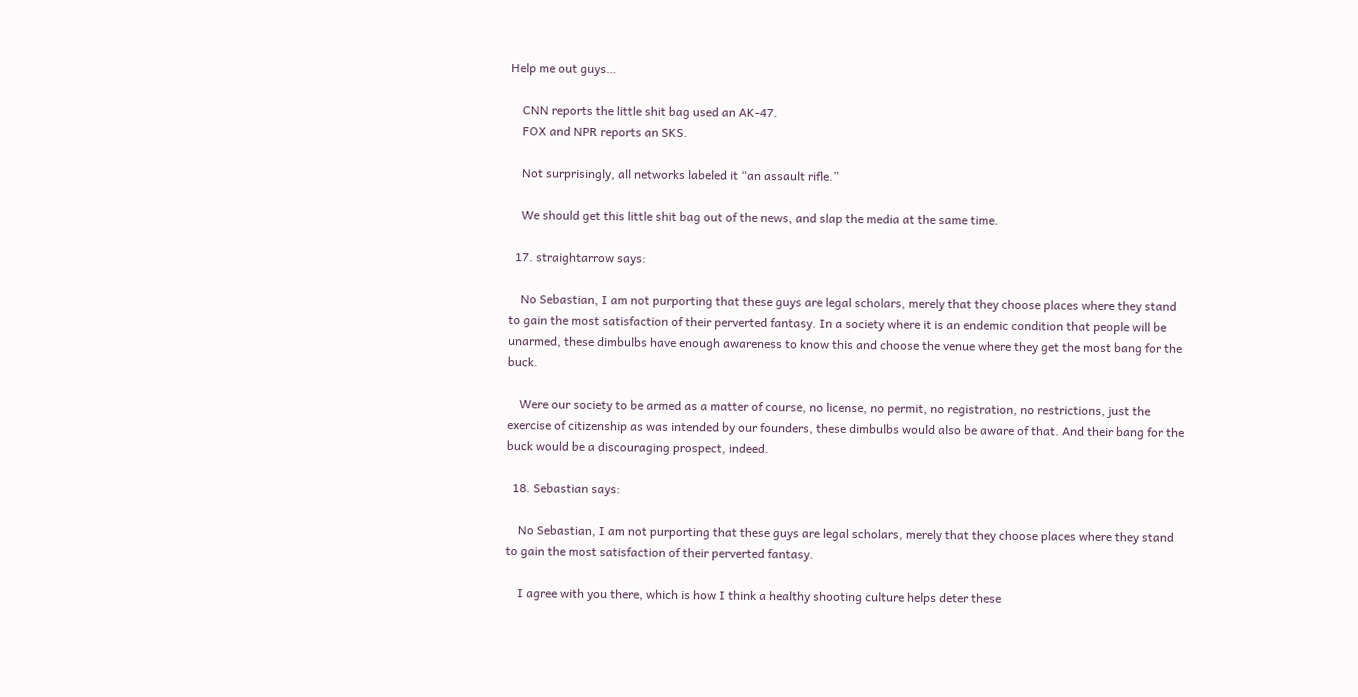Help me out guys…

    CNN reports the little shit bag used an AK-47.
    FOX and NPR reports an SKS.

    Not surprisingly, all networks labeled it “an assault rifle.”

    We should get this little shit bag out of the news, and slap the media at the same time.

  17. straightarrow says:

    No Sebastian, I am not purporting that these guys are legal scholars, merely that they choose places where they stand to gain the most satisfaction of their perverted fantasy. In a society where it is an endemic condition that people will be unarmed, these dimbulbs have enough awareness to know this and choose the venue where they get the most bang for the buck.

    Were our society to be armed as a matter of course, no license, no permit, no registration, no restrictions, just the exercise of citizenship as was intended by our founders, these dimbulbs would also be aware of that. And their bang for the buck would be a discouraging prospect, indeed.

  18. Sebastian says:

    No Sebastian, I am not purporting that these guys are legal scholars, merely that they choose places where they stand to gain the most satisfaction of their perverted fantasy.

    I agree with you there, which is how I think a healthy shooting culture helps deter these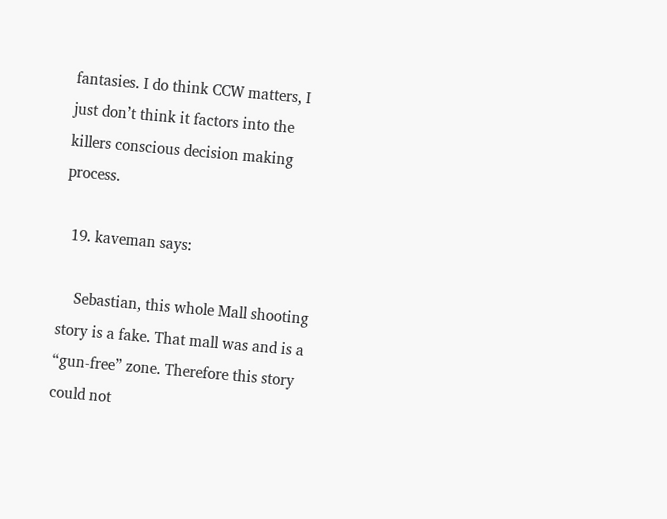fantasies. I do think CCW matters, I just don’t think it factors into the killers conscious decision making process.

  19. kaveman says:

    Sebastian, this whole Mall shooting story is a fake. That mall was and is a “gun-free” zone. Therefore this story could not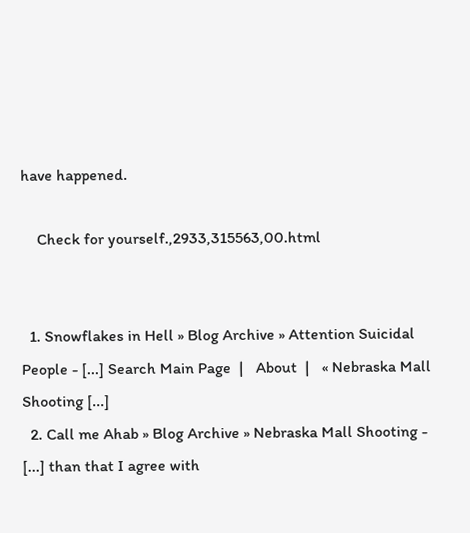have happened.

    Check for yourself.,2933,315563,00.html


  1. Snowflakes in Hell » Blog Archive » Attention Suicidal People - [...] Search Main Page  |   About  |   « Nebraska Mall Shooting [...]
  2. Call me Ahab » Blog Archive » Nebraska Mall Shooting - [...] than that I agree with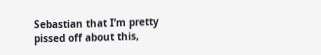Sebastian that I’m pretty pissed off about this,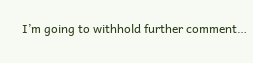I’m going to withhold further comment…